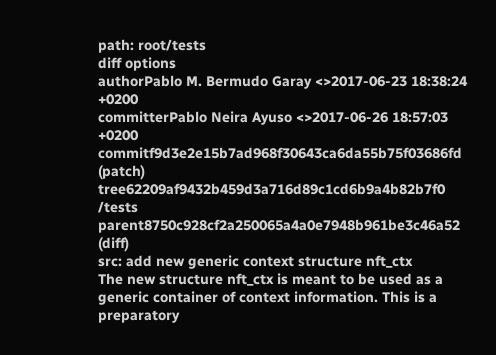path: root/tests
diff options
authorPablo M. Bermudo Garay <>2017-06-23 18:38:24 +0200
committerPablo Neira Ayuso <>2017-06-26 18:57:03 +0200
commitf9d3e2e15b7ad968f30643ca6da55b75f03686fd (patch)
tree62209af9432b459d3a716d89c1cd6b9a4b82b7f0 /tests
parent8750c928cf2a250065a4a0e7948b961be3c46a52 (diff)
src: add new generic context structure nft_ctx
The new structure nft_ctx is meant to be used as a generic container of context information. This is a preparatory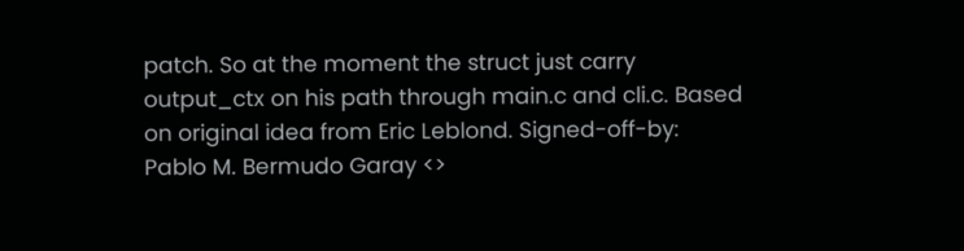patch. So at the moment the struct just carry output_ctx on his path through main.c and cli.c. Based on original idea from Eric Leblond. Signed-off-by: Pablo M. Bermudo Garay <>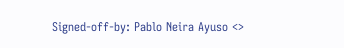Signed-off-by: Pablo Neira Ayuso <>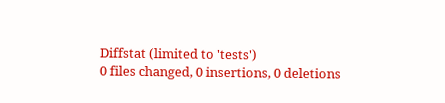Diffstat (limited to 'tests')
0 files changed, 0 insertions, 0 deletions